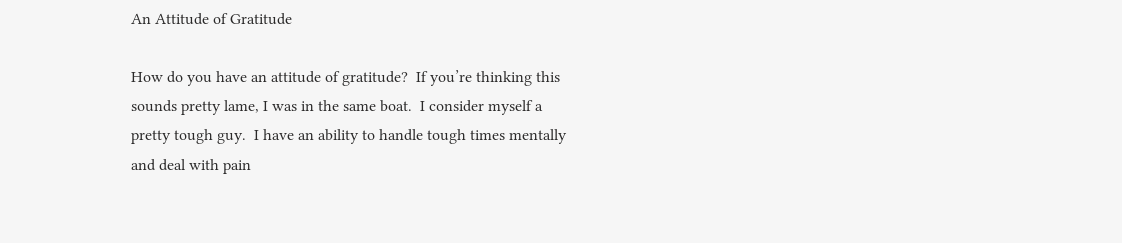An Attitude of Gratitude

How do you have an attitude of gratitude?  If you’re thinking this sounds pretty lame, I was in the same boat.  I consider myself a pretty tough guy.  I have an ability to handle tough times mentally and deal with pain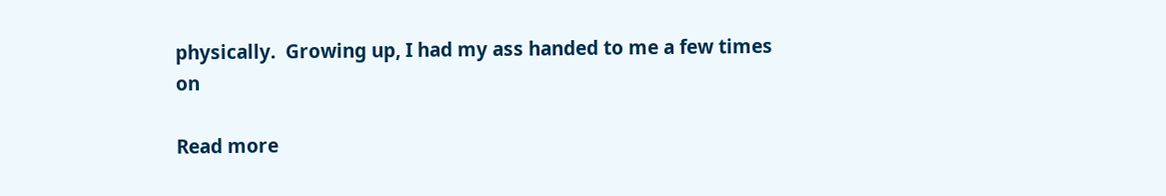physically.  Growing up, I had my ass handed to me a few times on

Read more